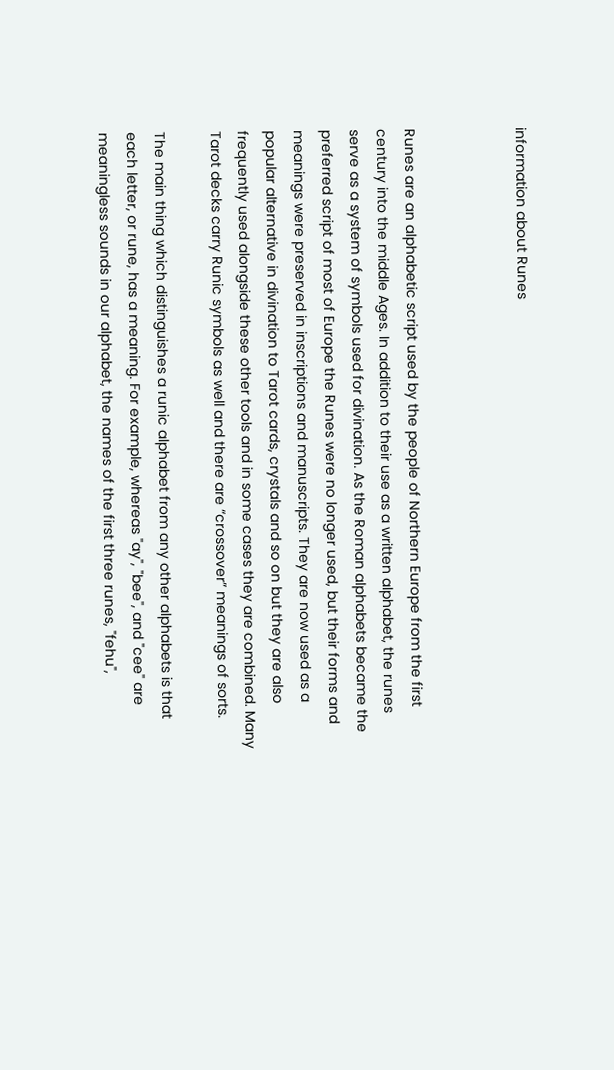information about Runes



Runes are an alphabetic script used by the people of Northern Europe from the first century into the middle Ages. In addition to their use as a written alphabet, the runes serve as a system of symbols used for divination. As the Roman alphabets became the preferred script of most of Europe the Runes were no longer used, but their forms and meanings were preserved in inscriptions and manuscripts. They are now used as a popular alternative in divination to Tarot cards, crystals and so on but they are also frequently used alongside these other tools and in some cases they are combined. Many Tarot decks carry Runic symbols as well and there are “crossover” meanings of sorts.

The main thing which distinguishes a runic alphabet from any other alphabets is that each letter, or rune, has a meaning. For example, whereas "ay", "bee", and "cee" are meaningless sounds in our alphabet, the names of the first three runes, "fehu",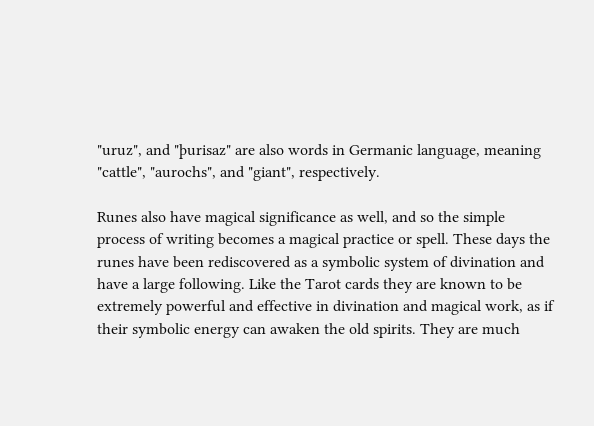"uruz", and "þurisaz" are also words in Germanic language, meaning "cattle", "aurochs", and "giant", respectively.

Runes also have magical significance as well, and so the simple process of writing becomes a magical practice or spell. These days the runes have been rediscovered as a symbolic system of divination and have a large following. Like the Tarot cards they are known to be extremely powerful and effective in divination and magical work, as if their symbolic energy can awaken the old spirits. They are much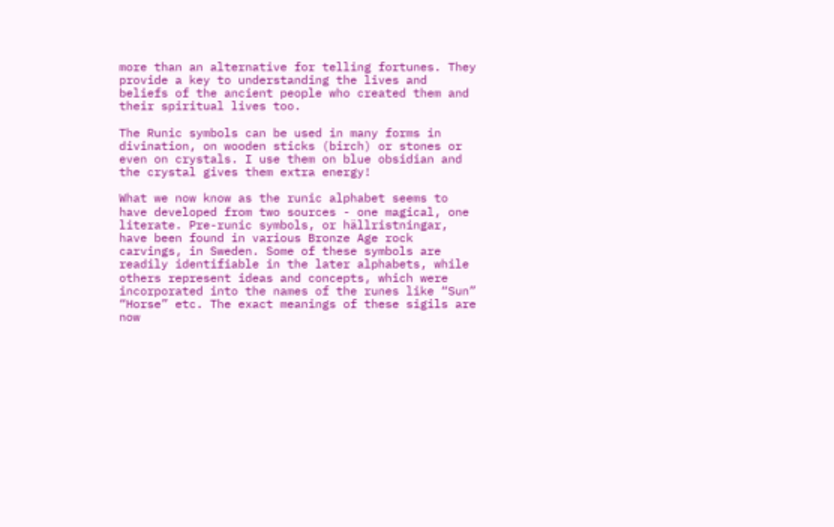more than an alternative for telling fortunes. They provide a key to understanding the lives and beliefs of the ancient people who created them and their spiritual lives too.

The Runic symbols can be used in many forms in divination, on wooden sticks (birch) or stones or even on crystals. I use them on blue obsidian and the crystal gives them extra energy!

What we now know as the runic alphabet seems to have developed from two sources - one magical, one literate. Pre-runic symbols, or hällristningar, have been found in various Bronze Age rock carvings, in Sweden. Some of these symbols are readily identifiable in the later alphabets, while others represent ideas and concepts, which were incorporated into the names of the runes like “Sun” “Horse” etc. The exact meanings of these sigils are now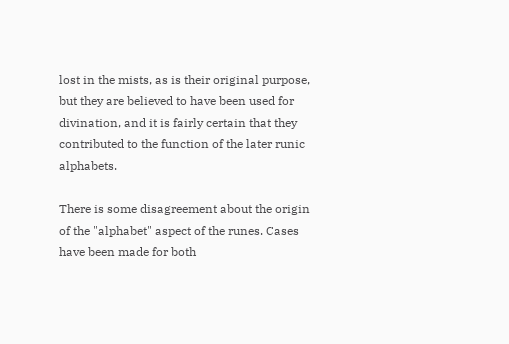lost in the mists, as is their original purpose, but they are believed to have been used for divination, and it is fairly certain that they contributed to the function of the later runic alphabets.

There is some disagreement about the origin of the "alphabet" aspect of the runes. Cases have been made for both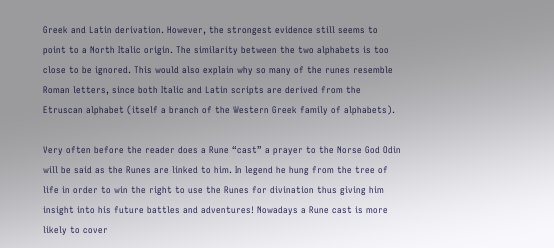Greek and Latin derivation. However, the strongest evidence still seems to point to a North Italic origin. The similarity between the two alphabets is too close to be ignored. This would also explain why so many of the runes resemble Roman letters, since both Italic and Latin scripts are derived from the Etruscan alphabet (itself a branch of the Western Greek family of alphabets).

Very often before the reader does a Rune “cast” a prayer to the Norse God Odin will be said as the Runes are linked to him. In legend he hung from the tree of life in order to win the right to use the Runes for divination thus giving him insight into his future battles and adventures! Nowadays a Rune cast is more likely to cover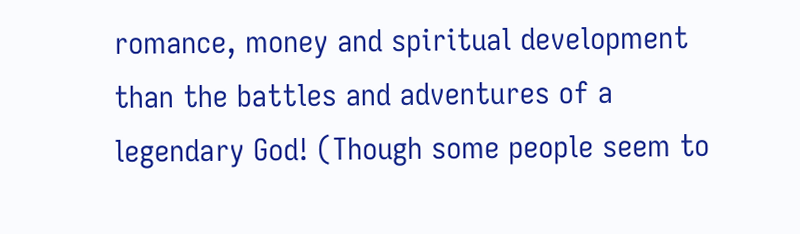romance, money and spiritual development than the battles and adventures of a legendary God! (Though some people seem to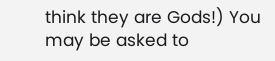think they are Gods!) You may be asked to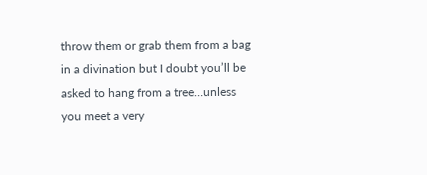throw them or grab them from a bag in a divination but I doubt you’ll be asked to hang from a tree…unless you meet a very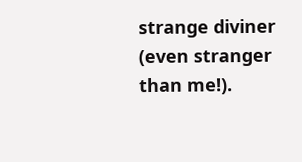strange diviner (even stranger than me!).